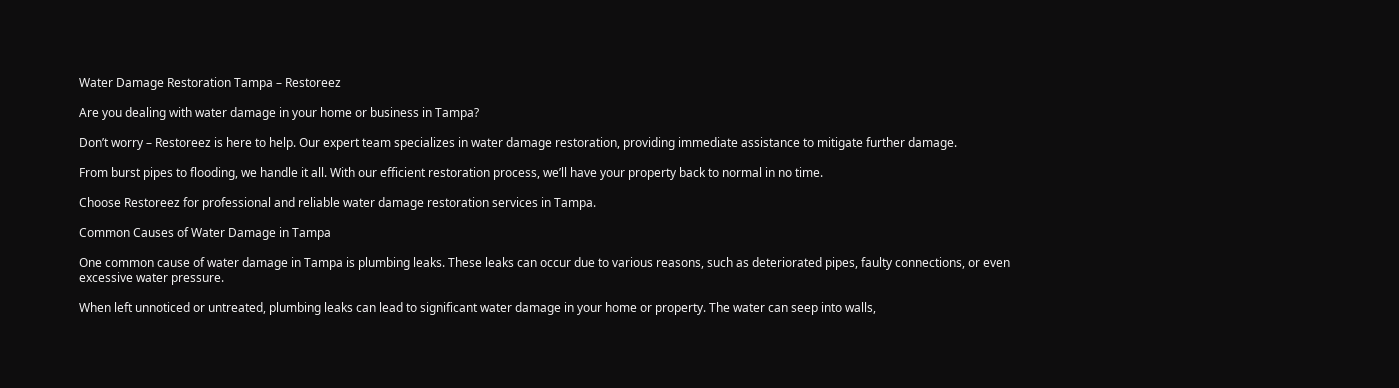Water Damage Restoration Tampa – Restoreez

Are you dealing with water damage in your home or business in Tampa?

Don’t worry – Restoreez is here to help. Our expert team specializes in water damage restoration, providing immediate assistance to mitigate further damage.

From burst pipes to flooding, we handle it all. With our efficient restoration process, we’ll have your property back to normal in no time.

Choose Restoreez for professional and reliable water damage restoration services in Tampa.

Common Causes of Water Damage in Tampa

One common cause of water damage in Tampa is plumbing leaks. These leaks can occur due to various reasons, such as deteriorated pipes, faulty connections, or even excessive water pressure.

When left unnoticed or untreated, plumbing leaks can lead to significant water damage in your home or property. The water can seep into walls,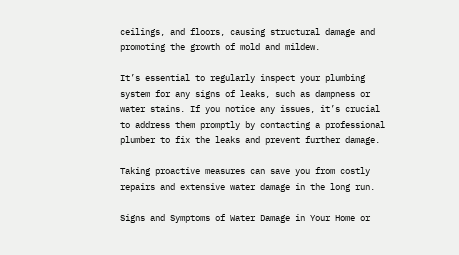ceilings, and floors, causing structural damage and promoting the growth of mold and mildew.

It’s essential to regularly inspect your plumbing system for any signs of leaks, such as dampness or water stains. If you notice any issues, it’s crucial to address them promptly by contacting a professional plumber to fix the leaks and prevent further damage.

Taking proactive measures can save you from costly repairs and extensive water damage in the long run.

Signs and Symptoms of Water Damage in Your Home or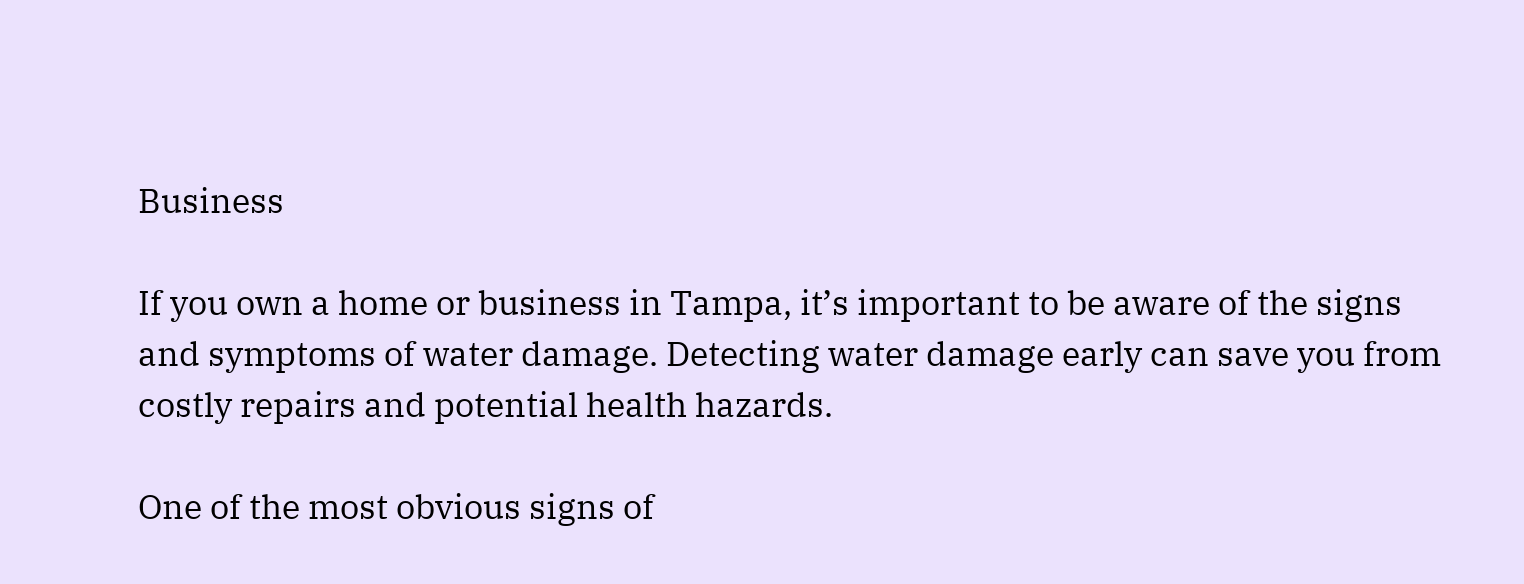Business

If you own a home or business in Tampa, it’s important to be aware of the signs and symptoms of water damage. Detecting water damage early can save you from costly repairs and potential health hazards.

One of the most obvious signs of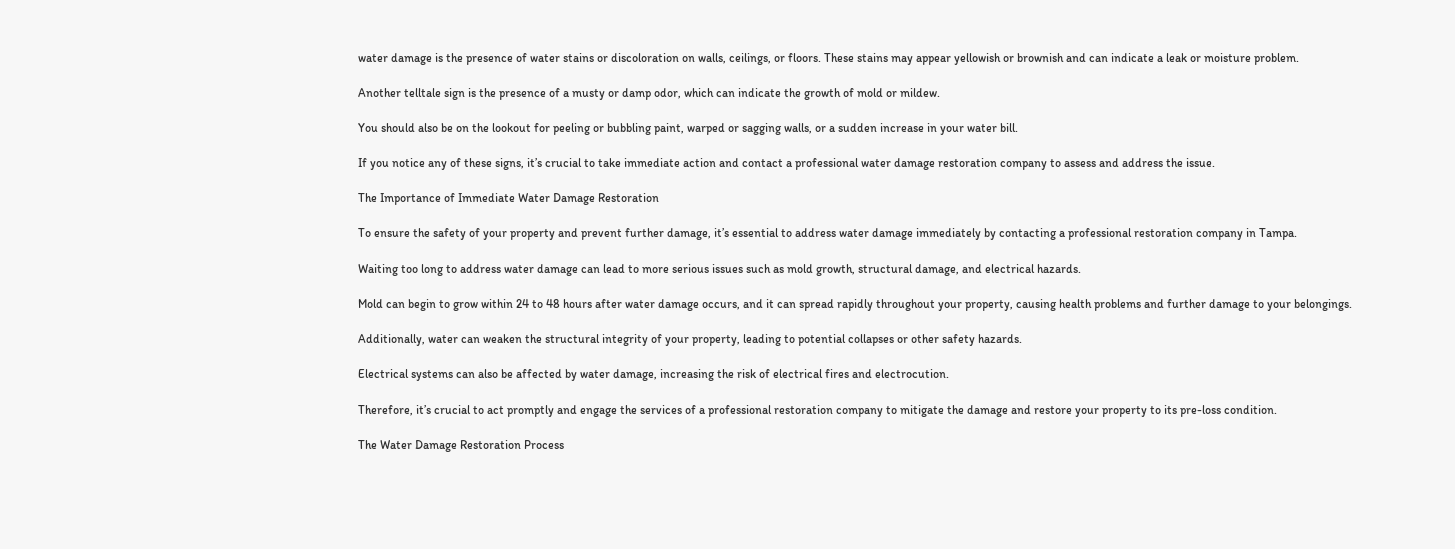water damage is the presence of water stains or discoloration on walls, ceilings, or floors. These stains may appear yellowish or brownish and can indicate a leak or moisture problem.

Another telltale sign is the presence of a musty or damp odor, which can indicate the growth of mold or mildew.

You should also be on the lookout for peeling or bubbling paint, warped or sagging walls, or a sudden increase in your water bill.

If you notice any of these signs, it’s crucial to take immediate action and contact a professional water damage restoration company to assess and address the issue.

The Importance of Immediate Water Damage Restoration

To ensure the safety of your property and prevent further damage, it’s essential to address water damage immediately by contacting a professional restoration company in Tampa.

Waiting too long to address water damage can lead to more serious issues such as mold growth, structural damage, and electrical hazards.

Mold can begin to grow within 24 to 48 hours after water damage occurs, and it can spread rapidly throughout your property, causing health problems and further damage to your belongings.

Additionally, water can weaken the structural integrity of your property, leading to potential collapses or other safety hazards.

Electrical systems can also be affected by water damage, increasing the risk of electrical fires and electrocution.

Therefore, it’s crucial to act promptly and engage the services of a professional restoration company to mitigate the damage and restore your property to its pre-loss condition.

The Water Damage Restoration Process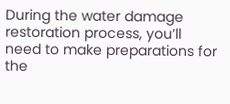During the water damage restoration process, you’ll need to make preparations for the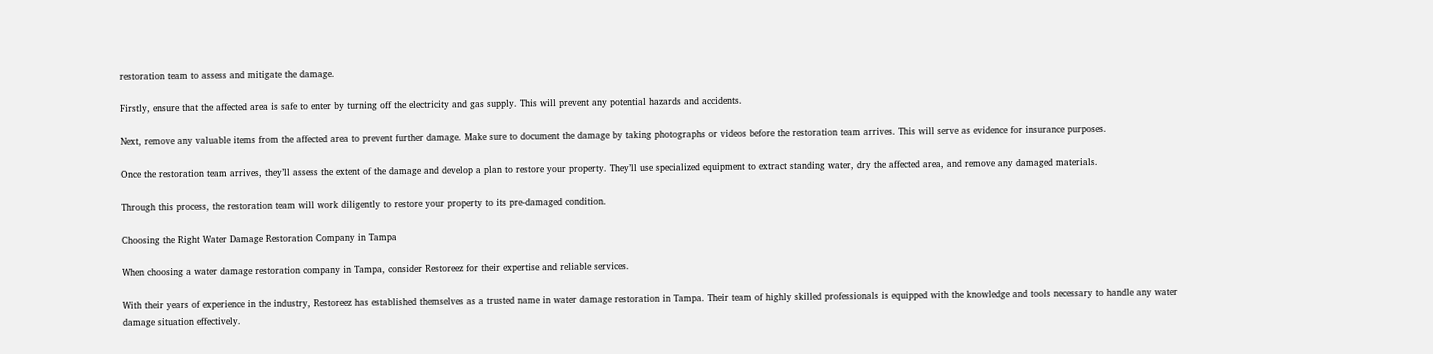restoration team to assess and mitigate the damage.

Firstly, ensure that the affected area is safe to enter by turning off the electricity and gas supply. This will prevent any potential hazards and accidents.

Next, remove any valuable items from the affected area to prevent further damage. Make sure to document the damage by taking photographs or videos before the restoration team arrives. This will serve as evidence for insurance purposes.

Once the restoration team arrives, they’ll assess the extent of the damage and develop a plan to restore your property. They’ll use specialized equipment to extract standing water, dry the affected area, and remove any damaged materials.

Through this process, the restoration team will work diligently to restore your property to its pre-damaged condition.

Choosing the Right Water Damage Restoration Company in Tampa

When choosing a water damage restoration company in Tampa, consider Restoreez for their expertise and reliable services.

With their years of experience in the industry, Restoreez has established themselves as a trusted name in water damage restoration in Tampa. Their team of highly skilled professionals is equipped with the knowledge and tools necessary to handle any water damage situation effectively.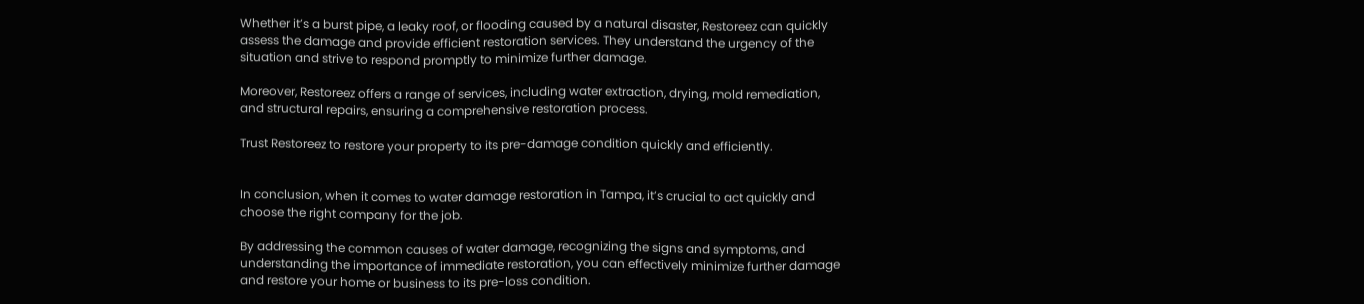Whether it’s a burst pipe, a leaky roof, or flooding caused by a natural disaster, Restoreez can quickly assess the damage and provide efficient restoration services. They understand the urgency of the situation and strive to respond promptly to minimize further damage.

Moreover, Restoreez offers a range of services, including water extraction, drying, mold remediation, and structural repairs, ensuring a comprehensive restoration process.

Trust Restoreez to restore your property to its pre-damage condition quickly and efficiently.


In conclusion, when it comes to water damage restoration in Tampa, it’s crucial to act quickly and choose the right company for the job.

By addressing the common causes of water damage, recognizing the signs and symptoms, and understanding the importance of immediate restoration, you can effectively minimize further damage and restore your home or business to its pre-loss condition.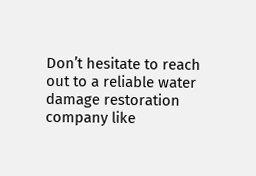Don’t hesitate to reach out to a reliable water damage restoration company like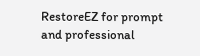RestoreEZ for prompt and professional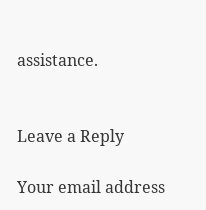assistance.


Leave a Reply

Your email address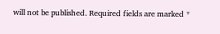will not be published. Required fields are marked *